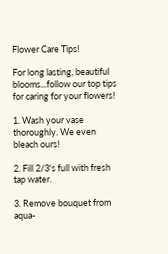Flower Care Tips!

For long lasting, beautiful blooms...follow our top tips for caring for your flowers!

1. Wash your vase thoroughly. We even bleach ours!

2. Fill 2/3's full with fresh tap water.

3. Remove bouquet from aqua-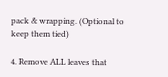pack & wrapping. (Optional to keep them tied)

4. Remove ALL leaves that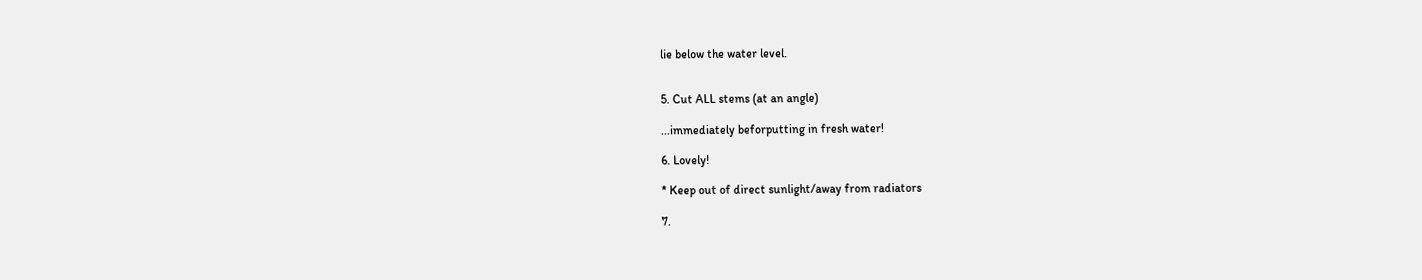lie below the water level.


5. Cut ALL stems (at an angle)

...immediately beforputting in fresh water!

6. Lovely!

* Keep out of direct sunlight/away from radiators

7.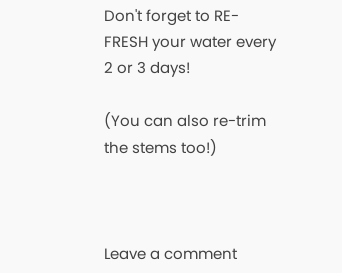Don't forget to RE-FRESH your water every 2 or 3 days!

(You can also re-trim the stems too!)



Leave a comment